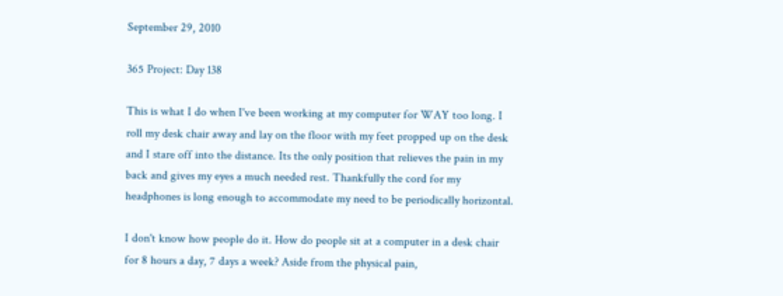September 29, 2010

365 Project: Day 138

This is what I do when I've been working at my computer for WAY too long. I roll my desk chair away and lay on the floor with my feet propped up on the desk and I stare off into the distance. Its the only position that relieves the pain in my back and gives my eyes a much needed rest. Thankfully the cord for my headphones is long enough to accommodate my need to be periodically horizontal.

I don't know how people do it. How do people sit at a computer in a desk chair for 8 hours a day, 7 days a week? Aside from the physical pain,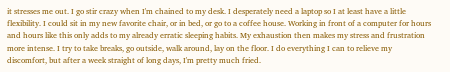it stresses me out. I go stir crazy when I'm chained to my desk. I desperately need a laptop so I at least have a little flexibility. I could sit in my new favorite chair, or in bed, or go to a coffee house. Working in front of a computer for hours and hours like this only adds to my already erratic sleeping habits. My exhaustion then makes my stress and frustration more intense. I try to take breaks, go outside, walk around, lay on the floor. I do everything I can to relieve my discomfort, but after a week straight of long days, I'm pretty much fried.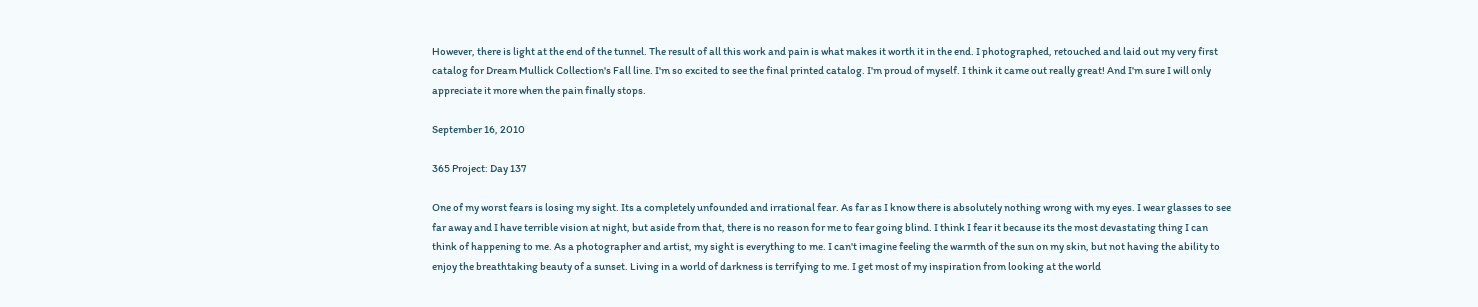However, there is light at the end of the tunnel. The result of all this work and pain is what makes it worth it in the end. I photographed, retouched and laid out my very first catalog for Dream Mullick Collection's Fall line. I'm so excited to see the final printed catalog. I'm proud of myself. I think it came out really great! And I'm sure I will only appreciate it more when the pain finally stops.

September 16, 2010

365 Project: Day 137

One of my worst fears is losing my sight. Its a completely unfounded and irrational fear. As far as I know there is absolutely nothing wrong with my eyes. I wear glasses to see far away and I have terrible vision at night, but aside from that, there is no reason for me to fear going blind. I think I fear it because its the most devastating thing I can think of happening to me. As a photographer and artist, my sight is everything to me. I can't imagine feeling the warmth of the sun on my skin, but not having the ability to enjoy the breathtaking beauty of a sunset. Living in a world of darkness is terrifying to me. I get most of my inspiration from looking at the world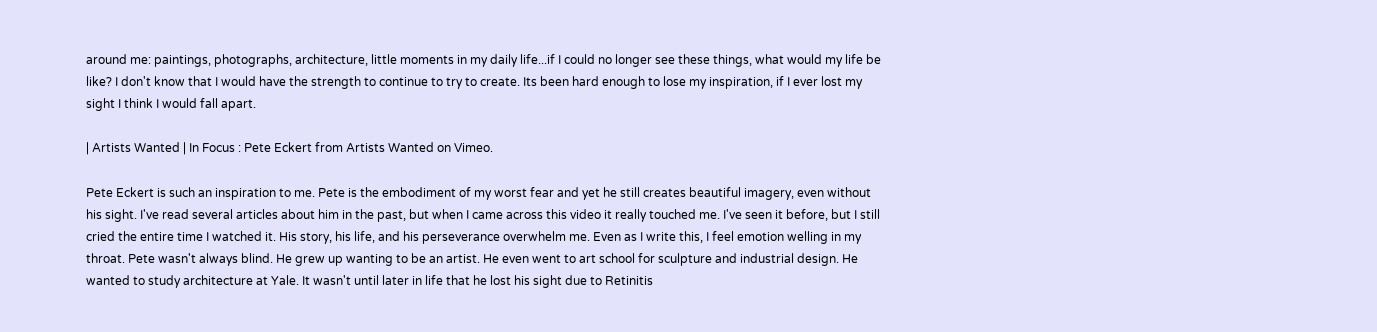around me: paintings, photographs, architecture, little moments in my daily life...if I could no longer see these things, what would my life be like? I don't know that I would have the strength to continue to try to create. Its been hard enough to lose my inspiration, if I ever lost my sight I think I would fall apart.

| Artists Wanted | In Focus : Pete Eckert from Artists Wanted on Vimeo.

Pete Eckert is such an inspiration to me. Pete is the embodiment of my worst fear and yet he still creates beautiful imagery, even without his sight. I've read several articles about him in the past, but when I came across this video it really touched me. I've seen it before, but I still cried the entire time I watched it. His story, his life, and his perseverance overwhelm me. Even as I write this, I feel emotion welling in my throat. Pete wasn't always blind. He grew up wanting to be an artist. He even went to art school for sculpture and industrial design. He wanted to study architecture at Yale. It wasn't until later in life that he lost his sight due to Retinitis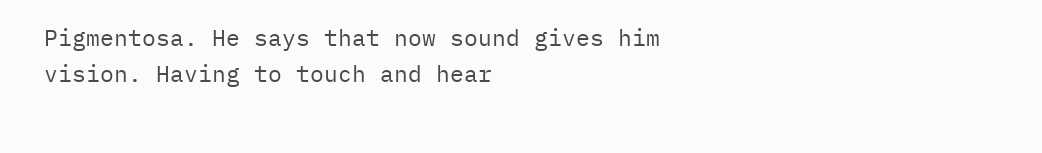Pigmentosa. He says that now sound gives him vision. Having to touch and hear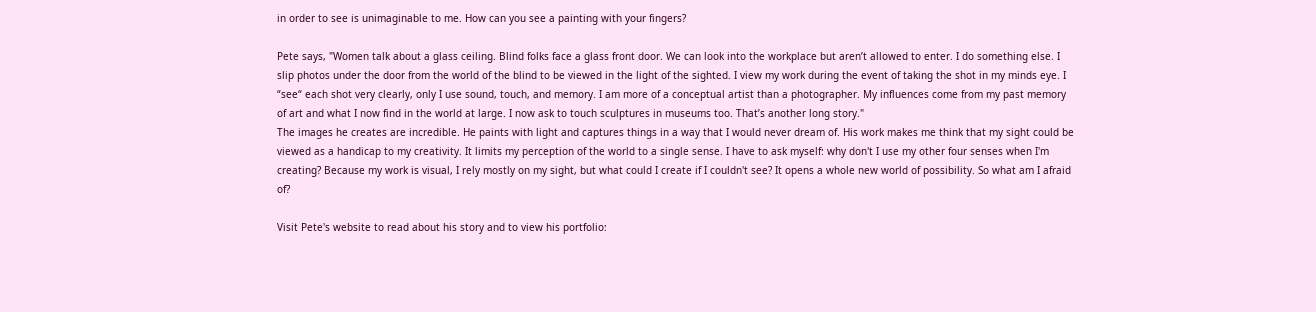in order to see is unimaginable to me. How can you see a painting with your fingers?

Pete says, "Women talk about a glass ceiling. Blind folks face a glass front door. We can look into the workplace but aren’t allowed to enter. I do something else. I slip photos under the door from the world of the blind to be viewed in the light of the sighted. I view my work during the event of taking the shot in my minds eye. I “see“ each shot very clearly, only I use sound, touch, and memory. I am more of a conceptual artist than a photographer. My influences come from my past memory of art and what I now find in the world at large. I now ask to touch sculptures in museums too. That’s another long story."
The images he creates are incredible. He paints with light and captures things in a way that I would never dream of. His work makes me think that my sight could be viewed as a handicap to my creativity. It limits my perception of the world to a single sense. I have to ask myself: why don't I use my other four senses when I'm creating? Because my work is visual, I rely mostly on my sight, but what could I create if I couldn't see? It opens a whole new world of possibility. So what am I afraid of?

Visit Pete's website to read about his story and to view his portfolio: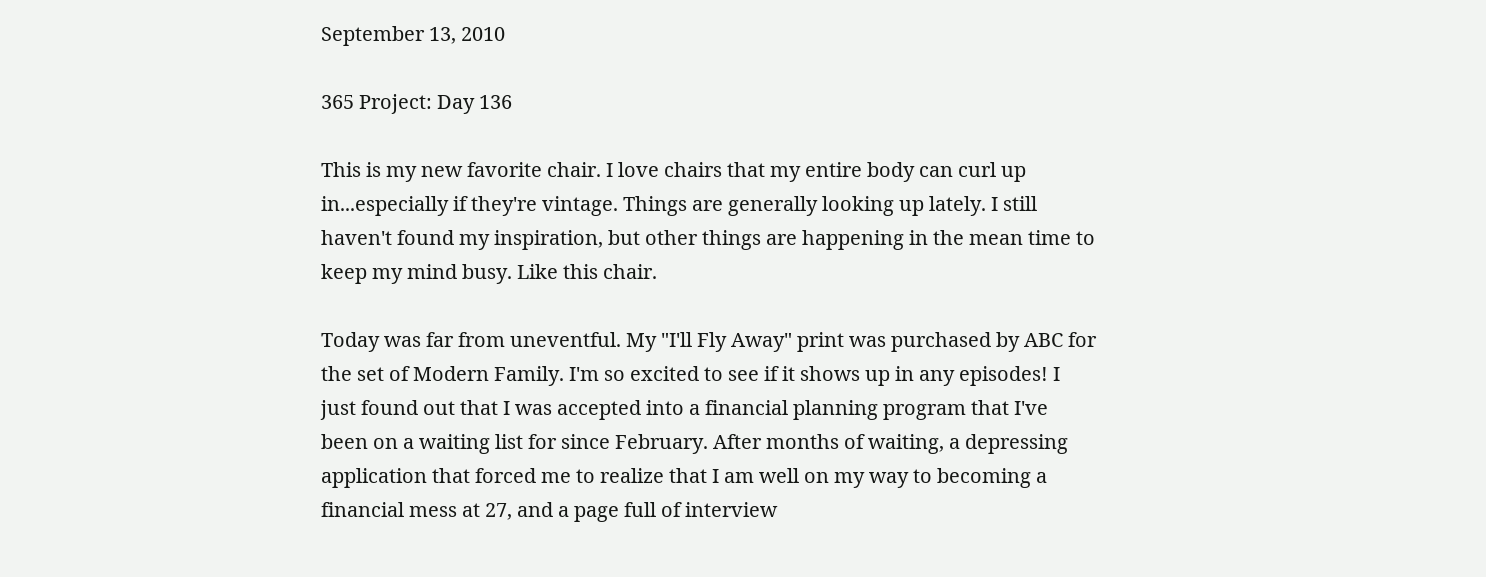September 13, 2010

365 Project: Day 136

This is my new favorite chair. I love chairs that my entire body can curl up in...especially if they're vintage. Things are generally looking up lately. I still haven't found my inspiration, but other things are happening in the mean time to keep my mind busy. Like this chair.

Today was far from uneventful. My "I'll Fly Away" print was purchased by ABC for the set of Modern Family. I'm so excited to see if it shows up in any episodes! I just found out that I was accepted into a financial planning program that I've been on a waiting list for since February. After months of waiting, a depressing application that forced me to realize that I am well on my way to becoming a financial mess at 27, and a page full of interview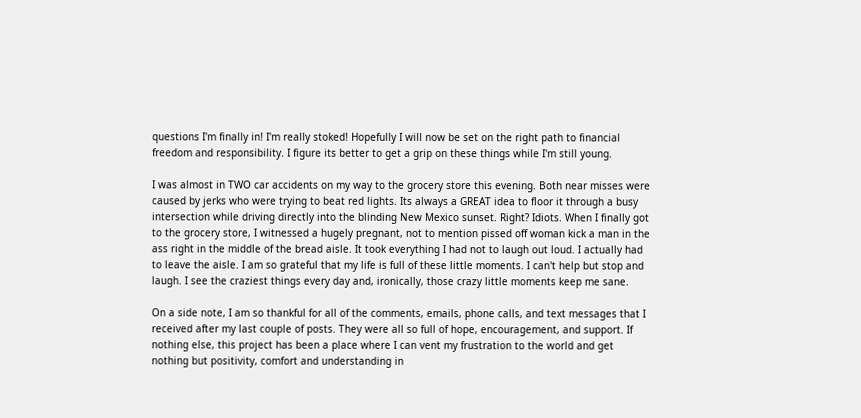questions I'm finally in! I'm really stoked! Hopefully I will now be set on the right path to financial freedom and responsibility. I figure its better to get a grip on these things while I'm still young.

I was almost in TWO car accidents on my way to the grocery store this evening. Both near misses were caused by jerks who were trying to beat red lights. Its always a GREAT idea to floor it through a busy intersection while driving directly into the blinding New Mexico sunset. Right? Idiots. When I finally got to the grocery store, I witnessed a hugely pregnant, not to mention pissed off woman kick a man in the ass right in the middle of the bread aisle. It took everything I had not to laugh out loud. I actually had to leave the aisle. I am so grateful that my life is full of these little moments. I can't help but stop and laugh. I see the craziest things every day and, ironically, those crazy little moments keep me sane.

On a side note, I am so thankful for all of the comments, emails, phone calls, and text messages that I received after my last couple of posts. They were all so full of hope, encouragement, and support. If nothing else, this project has been a place where I can vent my frustration to the world and get nothing but positivity, comfort and understanding in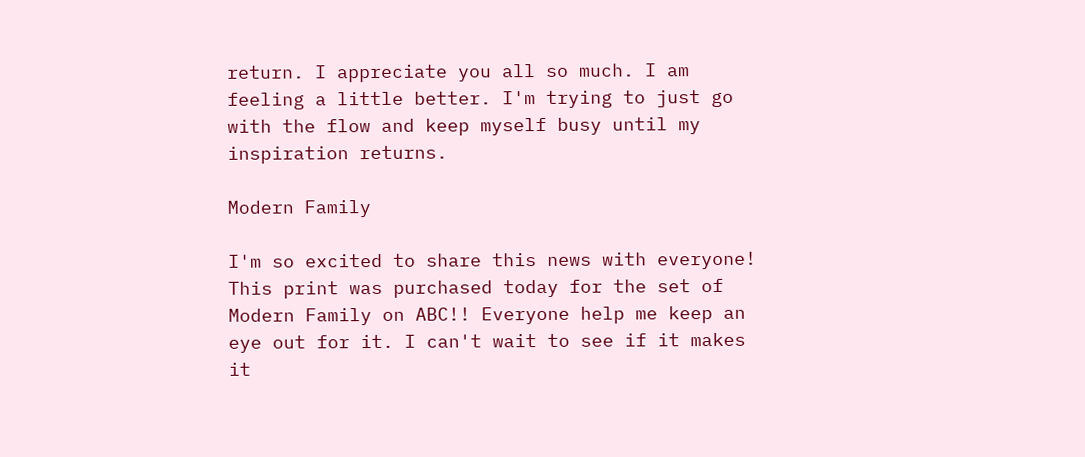return. I appreciate you all so much. I am feeling a little better. I'm trying to just go with the flow and keep myself busy until my inspiration returns.

Modern Family

I'm so excited to share this news with everyone! This print was purchased today for the set of Modern Family on ABC!! Everyone help me keep an eye out for it. I can't wait to see if it makes it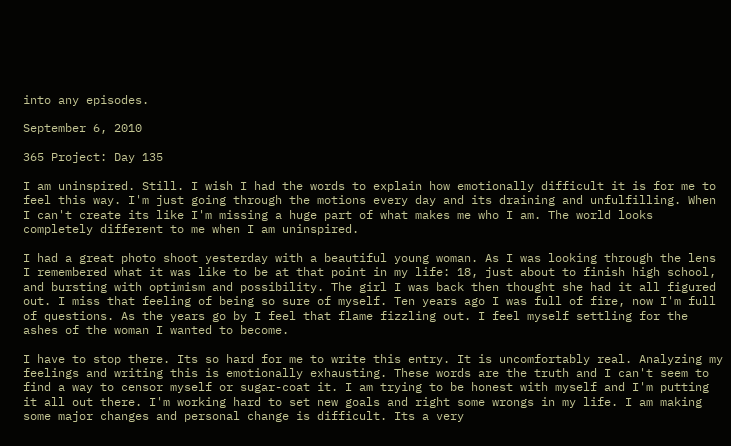into any episodes.

September 6, 2010

365 Project: Day 135

I am uninspired. Still. I wish I had the words to explain how emotionally difficult it is for me to feel this way. I'm just going through the motions every day and its draining and unfulfilling. When I can't create its like I'm missing a huge part of what makes me who I am. The world looks completely different to me when I am uninspired.

I had a great photo shoot yesterday with a beautiful young woman. As I was looking through the lens I remembered what it was like to be at that point in my life: 18, just about to finish high school, and bursting with optimism and possibility. The girl I was back then thought she had it all figured out. I miss that feeling of being so sure of myself. Ten years ago I was full of fire, now I'm full of questions. As the years go by I feel that flame fizzling out. I feel myself settling for the ashes of the woman I wanted to become.

I have to stop there. Its so hard for me to write this entry. It is uncomfortably real. Analyzing my feelings and writing this is emotionally exhausting. These words are the truth and I can't seem to find a way to censor myself or sugar-coat it. I am trying to be honest with myself and I'm putting it all out there. I'm working hard to set new goals and right some wrongs in my life. I am making some major changes and personal change is difficult. Its a very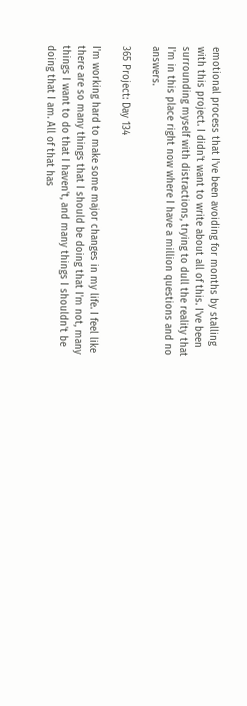emotional process that I've been avoiding for months by stalling with this project. I didn't want to write about all of this. I've been surrounding myself with distractions, trying to dull the reality that I'm in this place right now where I have a million questions and no answers.

365 Project: Day 134

I'm working hard to make some major changes in my life. I feel like there are so many things that I should be doing that I'm not, many things I want to do that I haven't, and many things I shouldn't be doing that I am. All of that has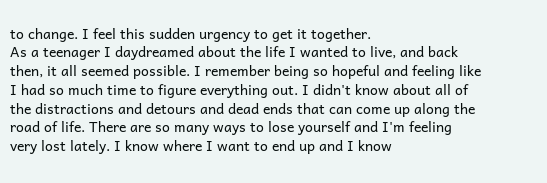to change. I feel this sudden urgency to get it together.
As a teenager I daydreamed about the life I wanted to live, and back then, it all seemed possible. I remember being so hopeful and feeling like I had so much time to figure everything out. I didn't know about all of the distractions and detours and dead ends that can come up along the road of life. There are so many ways to lose yourself and I'm feeling very lost lately. I know where I want to end up and I know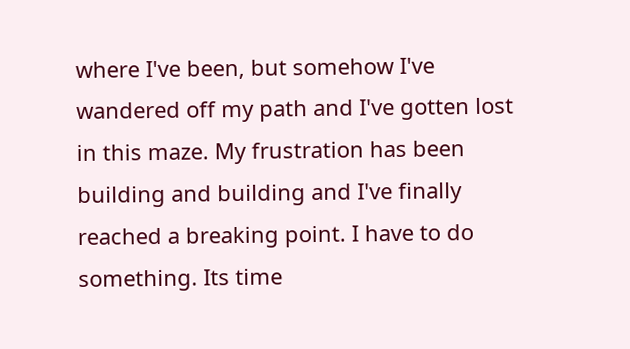where I've been, but somehow I've wandered off my path and I've gotten lost in this maze. My frustration has been building and building and I've finally reached a breaking point. I have to do something. Its time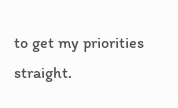to get my priorities straight.